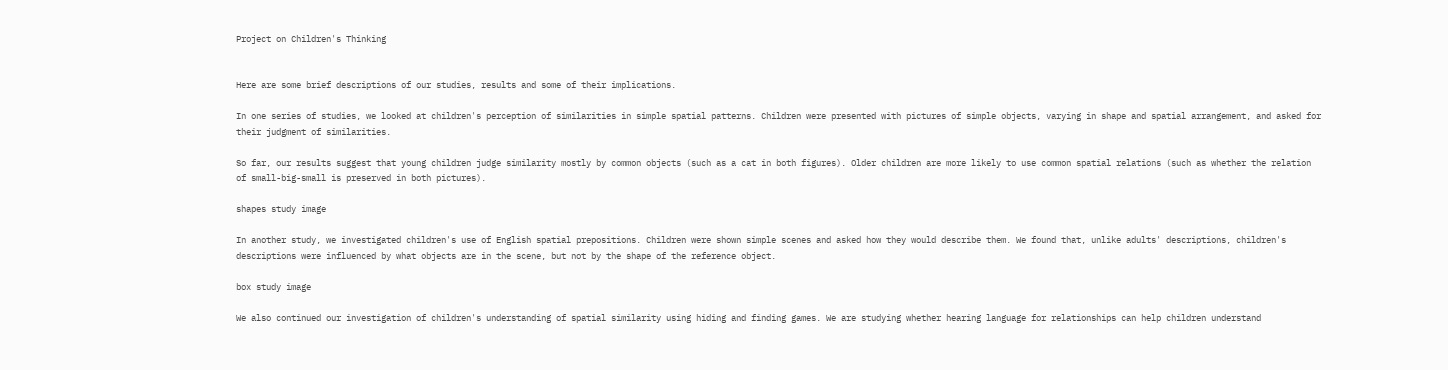Project on Children's Thinking


Here are some brief descriptions of our studies, results and some of their implications.

In one series of studies, we looked at children's perception of similarities in simple spatial patterns. Children were presented with pictures of simple objects, varying in shape and spatial arrangement, and asked for their judgment of similarities.

So far, our results suggest that young children judge similarity mostly by common objects (such as a cat in both figures). Older children are more likely to use common spatial relations (such as whether the relation of small-big-small is preserved in both pictures).

shapes study image

In another study, we investigated children's use of English spatial prepositions. Children were shown simple scenes and asked how they would describe them. We found that, unlike adults' descriptions, children's descriptions were influenced by what objects are in the scene, but not by the shape of the reference object.

box study image

We also continued our investigation of children's understanding of spatial similarity using hiding and finding games. We are studying whether hearing language for relationships can help children understand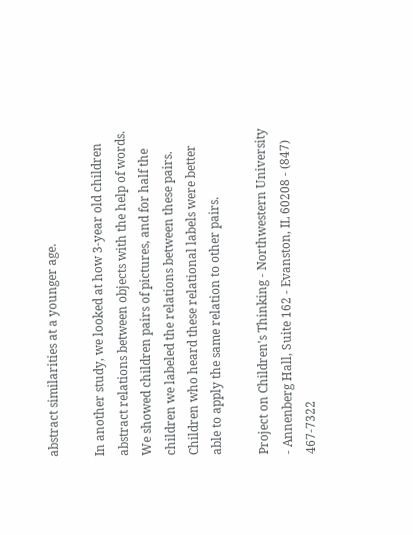abstract similarities at a younger age.

In another study, we looked at how 3-year old children abstract relations between objects with the help of words. We showed children pairs of pictures, and for half the children we labeled the relations between these pairs. Children who heard these relational labels were better able to apply the same relation to other pairs.

Project on Children's Thinking - Northwestern University - Annenberg Hall, Suite 162 - Evanston, IL 60208 - (847) 467-7322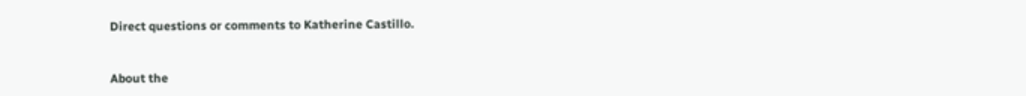Direct questions or comments to Katherine Castillo.


About the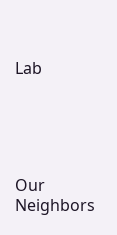Lab





Our Neighbors